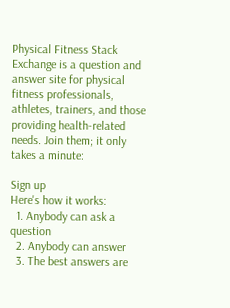Physical Fitness Stack Exchange is a question and answer site for physical fitness professionals, athletes, trainers, and those providing health-related needs. Join them; it only takes a minute:

Sign up
Here's how it works:
  1. Anybody can ask a question
  2. Anybody can answer
  3. The best answers are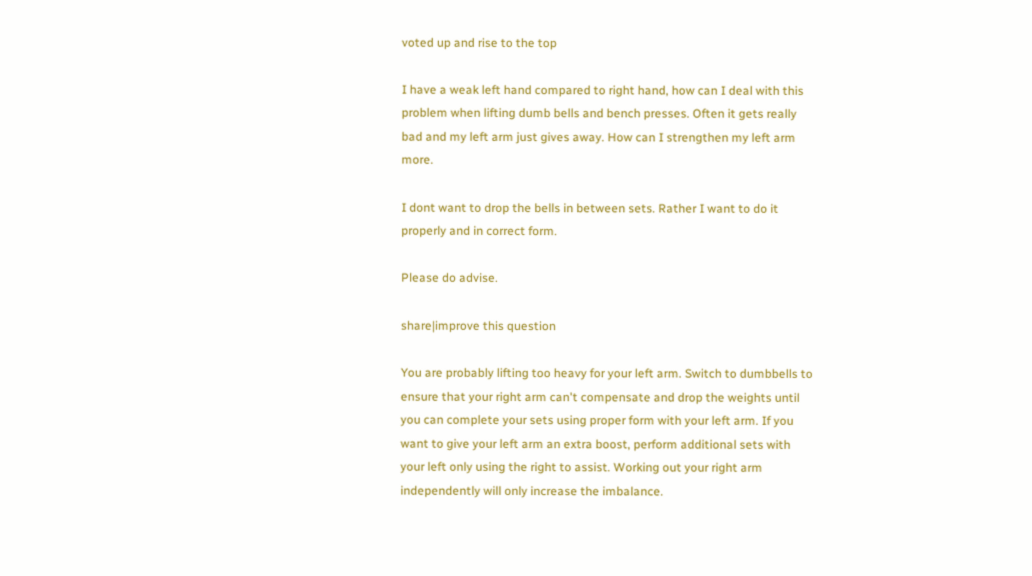voted up and rise to the top

I have a weak left hand compared to right hand, how can I deal with this problem when lifting dumb bells and bench presses. Often it gets really bad and my left arm just gives away. How can I strengthen my left arm more.

I dont want to drop the bells in between sets. Rather I want to do it properly and in correct form.

Please do advise.

share|improve this question

You are probably lifting too heavy for your left arm. Switch to dumbbells to ensure that your right arm can't compensate and drop the weights until you can complete your sets using proper form with your left arm. If you want to give your left arm an extra boost, perform additional sets with your left only using the right to assist. Working out your right arm independently will only increase the imbalance.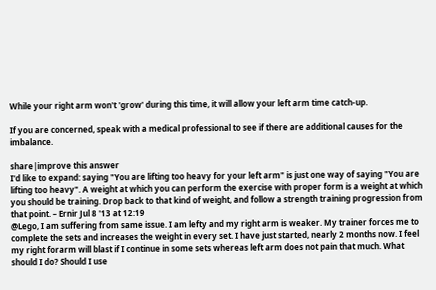While your right arm won't 'grow' during this time, it will allow your left arm time catch-up.

If you are concerned, speak with a medical professional to see if there are additional causes for the imbalance.

share|improve this answer
I'd like to expand: saying "You are lifting too heavy for your left arm" is just one way of saying "You are lifting too heavy". A weight at which you can perform the exercise with proper form is a weight at which you should be training. Drop back to that kind of weight, and follow a strength training progression from that point. – Ernir Jul 8 '13 at 12:19
@Lego, I am suffering from same issue. I am lefty and my right arm is weaker. My trainer forces me to complete the sets and increases the weight in every set. I have just started, nearly 2 months now. I feel my right forarm will blast if I continue in some sets whereas left arm does not pain that much. What should I do? Should I use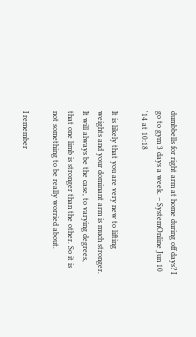dumbbells for right arm at home during off days? I go to gym 3 days a week. – SystemOnline Jun 10 '14 at 10:18

It is likely that you are very new to lifting weights and your dominant arm is much stronger. It will always be the case, to varying degrees, that one limb is stronger than the other. So it is not something to be really worried about.

I remember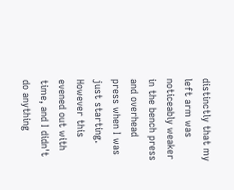distinctly that my left arm was noticeably weaker in the bench press and overhead press when I was just starting. However this evened out with time, and I didn't do anything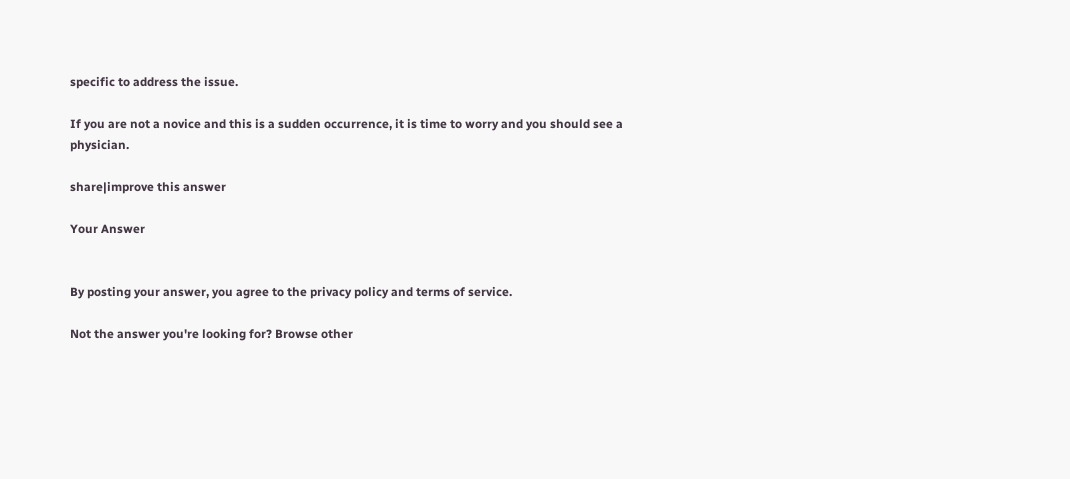specific to address the issue.

If you are not a novice and this is a sudden occurrence, it is time to worry and you should see a physician.

share|improve this answer

Your Answer


By posting your answer, you agree to the privacy policy and terms of service.

Not the answer you're looking for? Browse other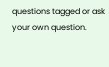questions tagged or ask your own question.